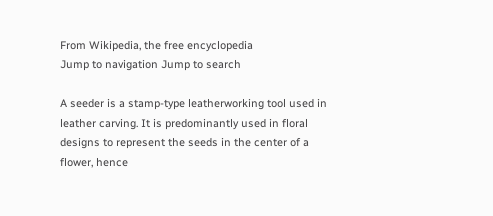From Wikipedia, the free encyclopedia
Jump to navigation Jump to search

A seeder is a stamp-type leatherworking tool used in leather carving. It is predominantly used in floral designs to represent the seeds in the center of a flower, hence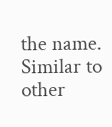the name. Similar to other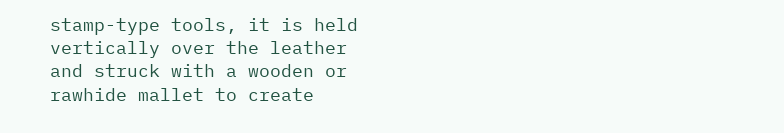stamp-type tools, it is held vertically over the leather and struck with a wooden or rawhide mallet to create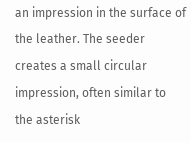an impression in the surface of the leather. The seeder creates a small circular impression, often similar to the asterisk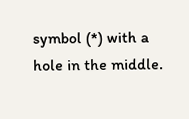symbol (*) with a hole in the middle.